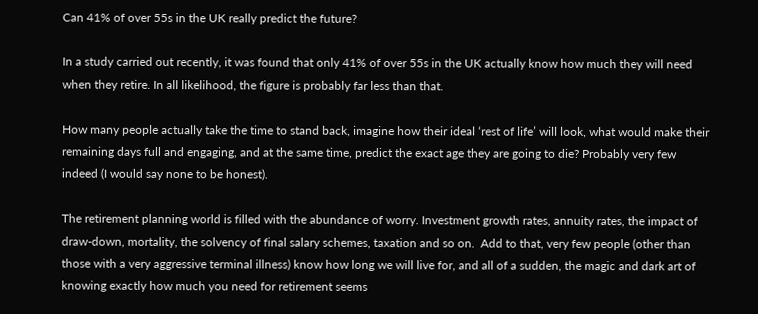Can 41% of over 55s in the UK really predict the future?

In a study carried out recently, it was found that only 41% of over 55s in the UK actually know how much they will need when they retire. In all likelihood, the figure is probably far less than that.

How many people actually take the time to stand back, imagine how their ideal ‘rest of life’ will look, what would make their remaining days full and engaging, and at the same time, predict the exact age they are going to die? Probably very few indeed (I would say none to be honest).

The retirement planning world is filled with the abundance of worry. Investment growth rates, annuity rates, the impact of draw-down, mortality, the solvency of final salary schemes, taxation and so on.  Add to that, very few people (other than those with a very aggressive terminal illness) know how long we will live for, and all of a sudden, the magic and dark art of knowing exactly how much you need for retirement seems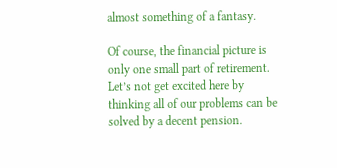almost something of a fantasy.

Of course, the financial picture is only one small part of retirement. Let’s not get excited here by thinking all of our problems can be solved by a decent pension.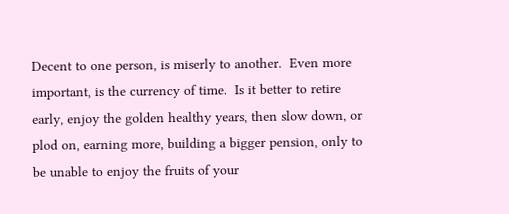Decent to one person, is miserly to another.  Even more important, is the currency of time.  Is it better to retire early, enjoy the golden healthy years, then slow down, or plod on, earning more, building a bigger pension, only to be unable to enjoy the fruits of your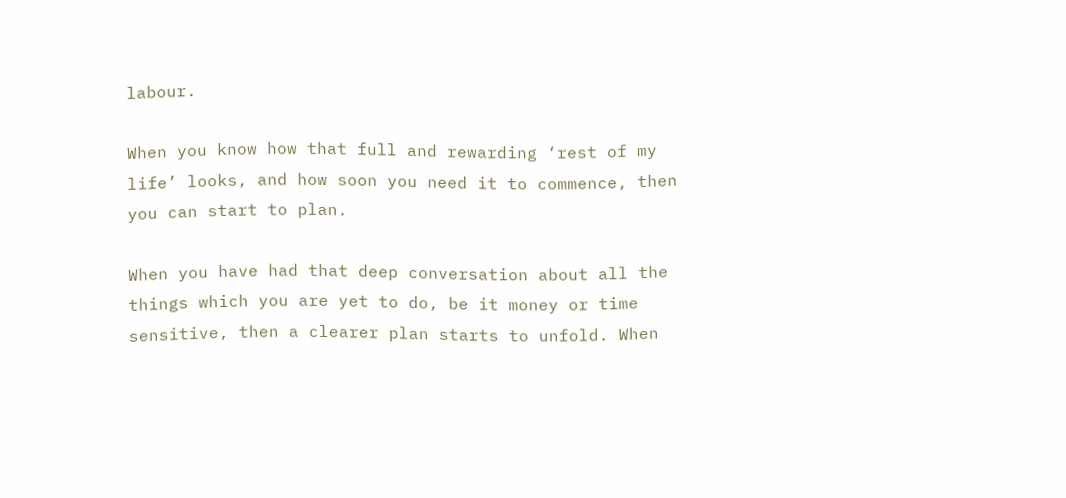labour.

When you know how that full and rewarding ‘rest of my life’ looks, and how soon you need it to commence, then you can start to plan.

When you have had that deep conversation about all the things which you are yet to do, be it money or time sensitive, then a clearer plan starts to unfold. When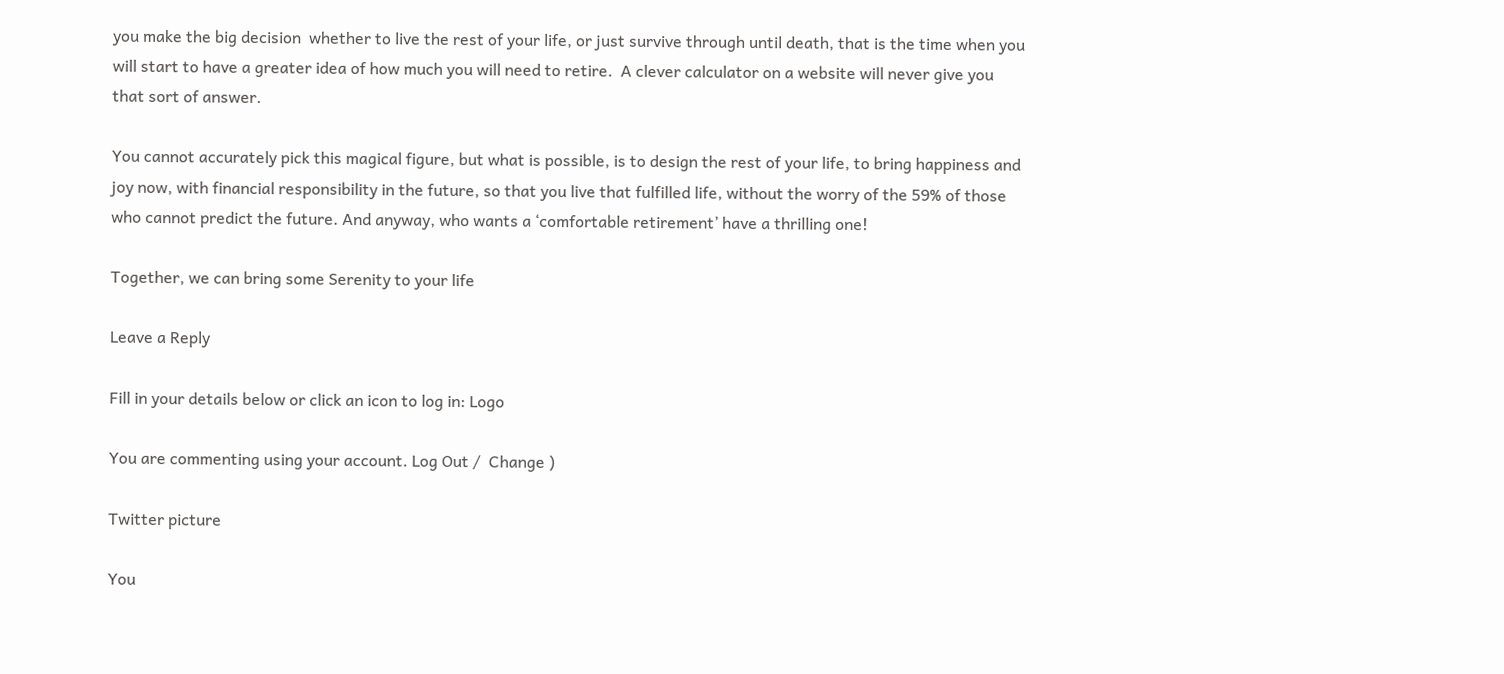you make the big decision  whether to live the rest of your life, or just survive through until death, that is the time when you will start to have a greater idea of how much you will need to retire.  A clever calculator on a website will never give you that sort of answer.

You cannot accurately pick this magical figure, but what is possible, is to design the rest of your life, to bring happiness and joy now, with financial responsibility in the future, so that you live that fulfilled life, without the worry of the 59% of those who cannot predict the future. And anyway, who wants a ‘comfortable retirement’ have a thrilling one!

Together, we can bring some Serenity to your life

Leave a Reply

Fill in your details below or click an icon to log in: Logo

You are commenting using your account. Log Out /  Change )

Twitter picture

You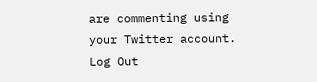are commenting using your Twitter account. Log Out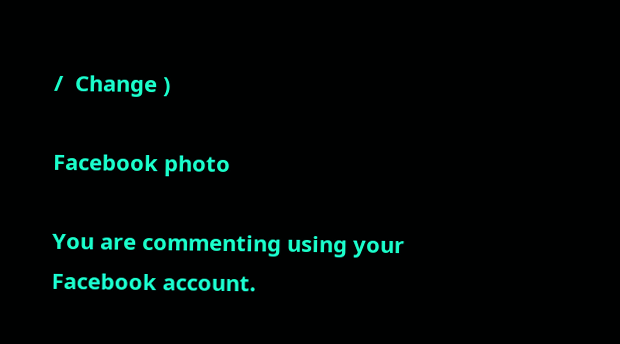/  Change )

Facebook photo

You are commenting using your Facebook account.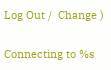Log Out /  Change )

Connecting to %s